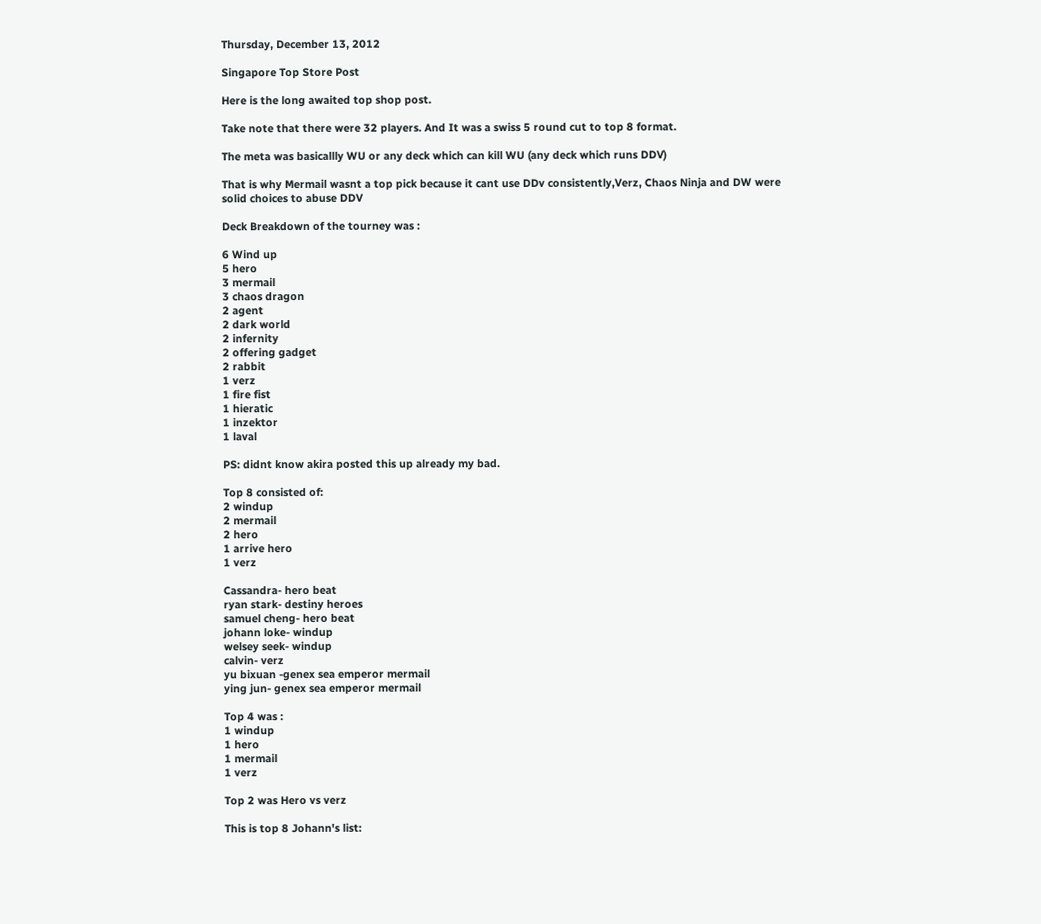Thursday, December 13, 2012

Singapore Top Store Post

Here is the long awaited top shop post.

Take note that there were 32 players. And It was a swiss 5 round cut to top 8 format.

The meta was basicallly WU or any deck which can kill WU (any deck which runs DDV)

That is why Mermail wasnt a top pick because it cant use DDv consistently,Verz, Chaos Ninja and DW were solid choices to abuse DDV

Deck Breakdown of the tourney was :

6 Wind up
5 hero
3 mermail
3 chaos dragon
2 agent
2 dark world
2 infernity
2 offering gadget
2 rabbit
1 verz
1 fire fist
1 hieratic
1 inzektor
1 laval

PS: didnt know akira posted this up already my bad.

Top 8 consisted of:
2 windup
2 mermail
2 hero
1 arrive hero
1 verz

Cassandra- hero beat
ryan stark- destiny heroes
samuel cheng- hero beat
johann loke- windup
welsey seek- windup
calvin- verz
yu bixuan -genex sea emperor mermail
ying jun- genex sea emperor mermail

Top 4 was :
1 windup
1 hero
1 mermail
1 verz

Top 2 was Hero vs verz

This is top 8 Johann's list: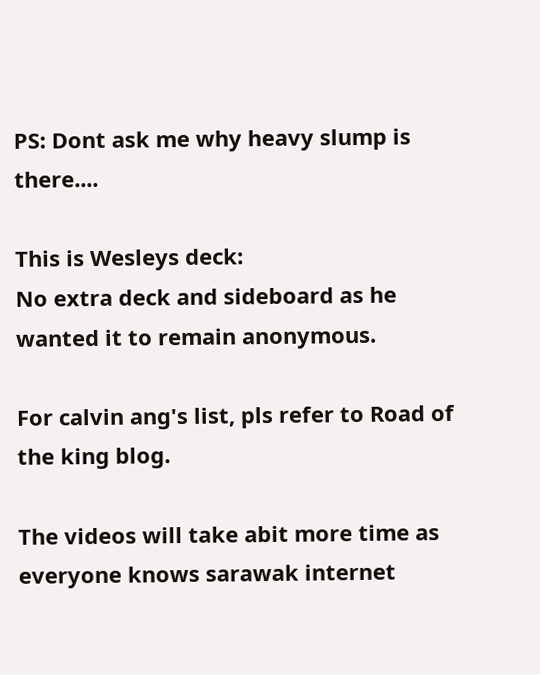PS: Dont ask me why heavy slump is there....

This is Wesleys deck:
No extra deck and sideboard as he wanted it to remain anonymous.

For calvin ang's list, pls refer to Road of the king blog.

The videos will take abit more time as everyone knows sarawak internet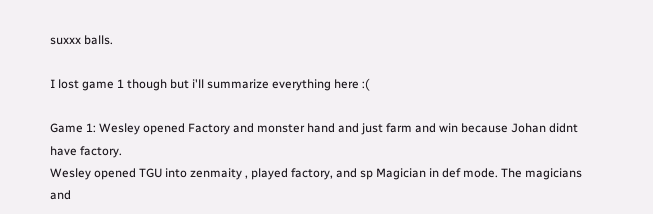suxxx balls.

I lost game 1 though but i'll summarize everything here :(

Game 1: Wesley opened Factory and monster hand and just farm and win because Johan didnt have factory.
Wesley opened TGU into zenmaity , played factory, and sp Magician in def mode. The magicians and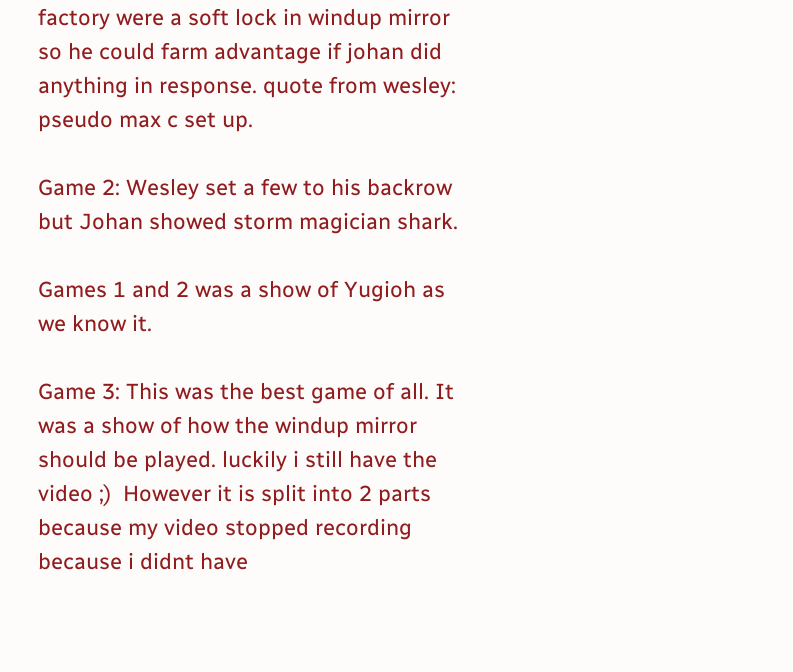factory were a soft lock in windup mirror so he could farm advantage if johan did anything in response. quote from wesley: pseudo max c set up.

Game 2: Wesley set a few to his backrow but Johan showed storm magician shark.

Games 1 and 2 was a show of Yugioh as we know it.

Game 3: This was the best game of all. It was a show of how the windup mirror should be played. luckily i still have the video ;)  However it is split into 2 parts because my video stopped recording because i didnt have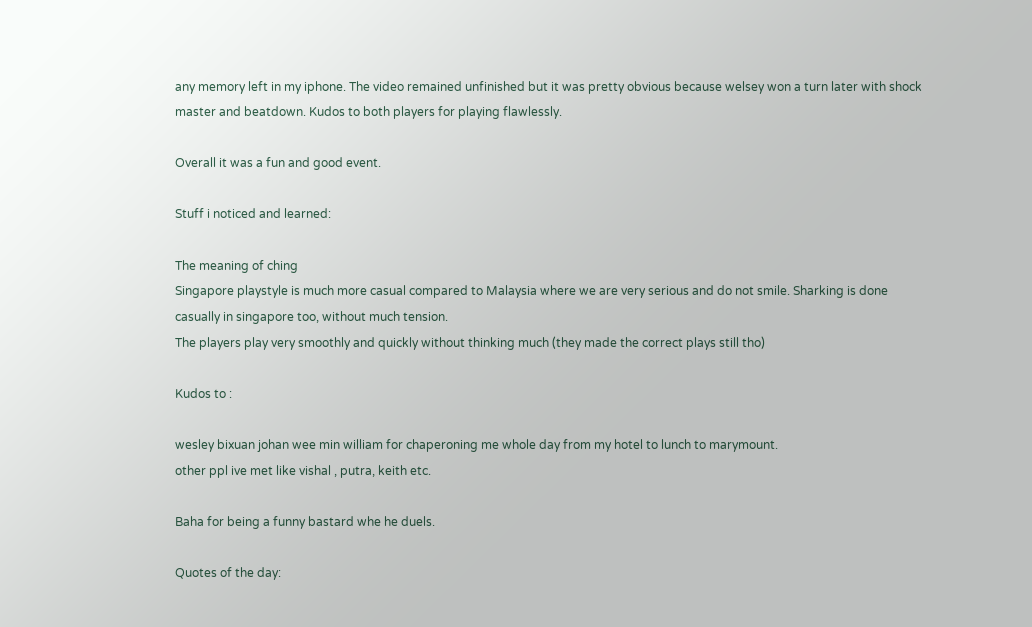any memory left in my iphone. The video remained unfinished but it was pretty obvious because welsey won a turn later with shock master and beatdown. Kudos to both players for playing flawlessly.

Overall it was a fun and good event.

Stuff i noticed and learned:

The meaning of ching
Singapore playstyle is much more casual compared to Malaysia where we are very serious and do not smile. Sharking is done casually in singapore too, without much tension.
The players play very smoothly and quickly without thinking much (they made the correct plays still tho)

Kudos to :

wesley bixuan johan wee min william for chaperoning me whole day from my hotel to lunch to marymount.
other ppl ive met like vishal , putra, keith etc.

Baha for being a funny bastard whe he duels.

Quotes of the day: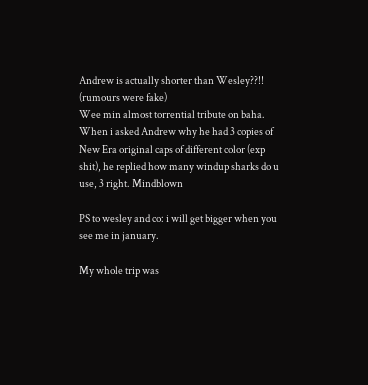Andrew is actually shorter than Wesley??!! (rumours were fake)
Wee min almost torrential tribute on baha.
When i asked Andrew why he had 3 copies of New Era original caps of different color (exp shit), he replied how many windup sharks do u use, 3 right. Mindblown

PS to wesley and co: i will get bigger when you see me in january.

My whole trip was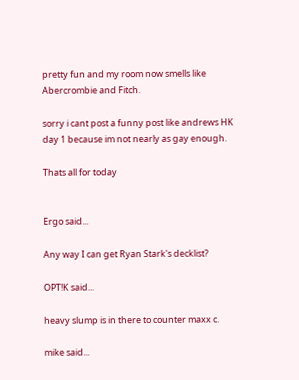pretty fun and my room now smells like Abercrombie and Fitch.

sorry i cant post a funny post like andrews HK day 1 because im not nearly as gay enough.

Thats all for today


Ergo said...

Any way I can get Ryan Stark's decklist?

OPT!K said...

heavy slump is in there to counter maxx c.

mike said...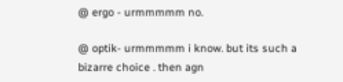@ ergo - urmmmmm no.

@ optik- urmmmmm i know. but its such a bizarre choice . then agn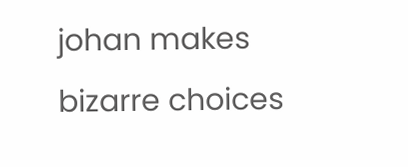johan makes bizarre choices